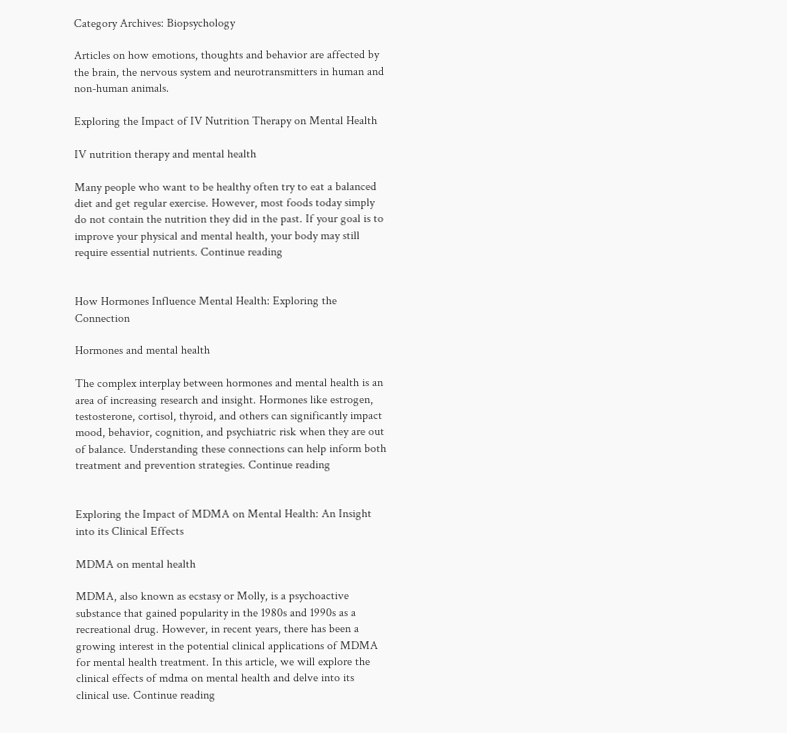Category Archives: Biopsychology

Articles on how emotions, thoughts and behavior are affected by the brain, the nervous system and neurotransmitters in human and non-human animals.

Exploring the Impact of IV Nutrition Therapy on Mental Health

IV nutrition therapy and mental health

Many people who want to be healthy often try to eat a balanced diet and get regular exercise. However, most foods today simply do not contain the nutrition they did in the past. If your goal is to improve your physical and mental health, your body may still require essential nutrients. Continue reading


How Hormones Influence Mental Health: Exploring the Connection

Hormones and mental health

The complex interplay between hormones and mental health is an area of increasing research and insight. Hormones like estrogen, testosterone, cortisol, thyroid, and others can significantly impact mood, behavior, cognition, and psychiatric risk when they are out of balance. Understanding these connections can help inform both treatment and prevention strategies. Continue reading


Exploring the Impact of MDMA on Mental Health: An Insight into its Clinical Effects

MDMA on mental health

MDMA, also known as ecstasy or Molly, is a psychoactive substance that gained popularity in the 1980s and 1990s as a recreational drug. However, in recent years, there has been a growing interest in the potential clinical applications of MDMA for mental health treatment. In this article, we will explore the clinical effects of mdma on mental health and delve into its clinical use. Continue reading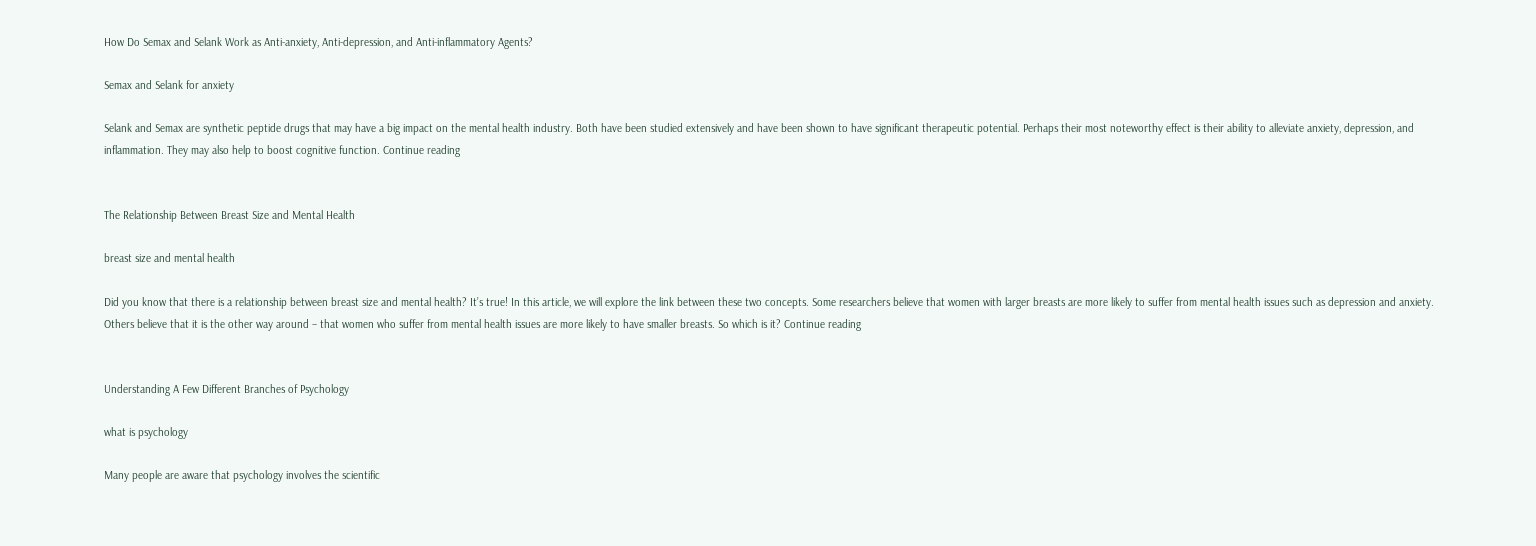How Do Semax and Selank Work as Anti-anxiety, Anti-depression, and Anti-inflammatory Agents?

Semax and Selank for anxiety

Selank and Semax are synthetic peptide drugs that may have a big impact on the mental health industry. Both have been studied extensively and have been shown to have significant therapeutic potential. Perhaps their most noteworthy effect is their ability to alleviate anxiety, depression, and inflammation. They may also help to boost cognitive function. Continue reading


The Relationship Between Breast Size and Mental Health

breast size and mental health

Did you know that there is a relationship between breast size and mental health? It’s true! In this article, we will explore the link between these two concepts. Some researchers believe that women with larger breasts are more likely to suffer from mental health issues such as depression and anxiety. Others believe that it is the other way around – that women who suffer from mental health issues are more likely to have smaller breasts. So which is it? Continue reading


Understanding A Few Different Branches of Psychology

what is psychology

Many people are aware that psychology involves the scientific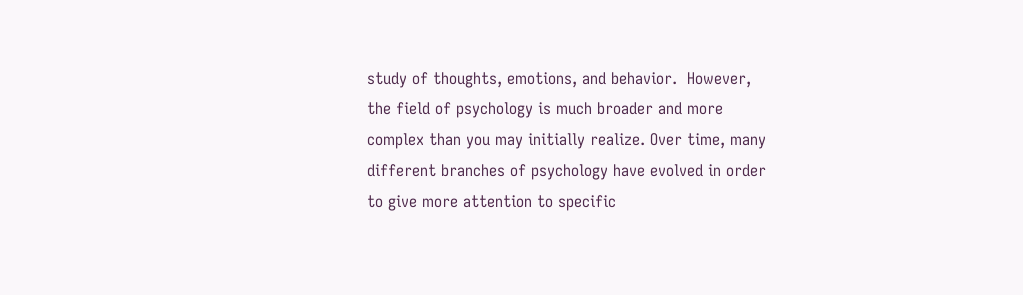study of thoughts, emotions, and behavior.  However, the field of psychology is much broader and more complex than you may initially realize. Over time, many different branches of psychology have evolved in order to give more attention to specific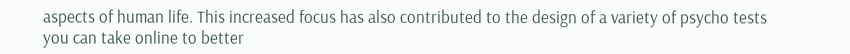aspects of human life. This increased focus has also contributed to the design of a variety of psycho tests you can take online to better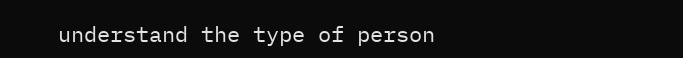understand the type of person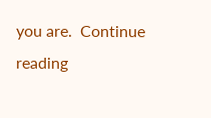you are.  Continue reading